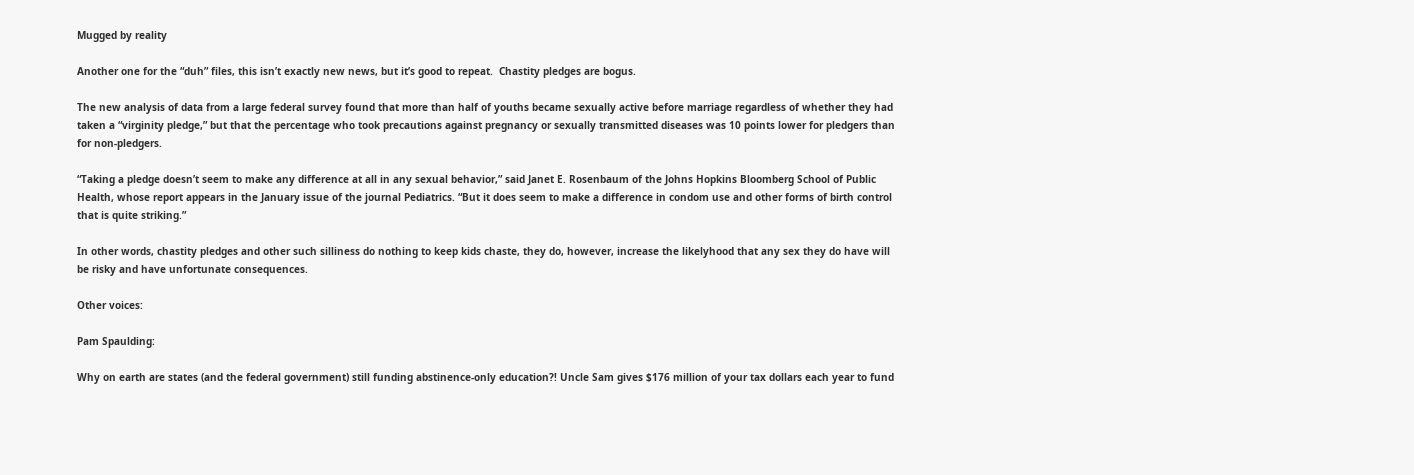Mugged by reality

Another one for the “duh” files, this isn’t exactly new news, but it’s good to repeat.  Chastity pledges are bogus.

The new analysis of data from a large federal survey found that more than half of youths became sexually active before marriage regardless of whether they had taken a “virginity pledge,” but that the percentage who took precautions against pregnancy or sexually transmitted diseases was 10 points lower for pledgers than for non-pledgers.

“Taking a pledge doesn’t seem to make any difference at all in any sexual behavior,” said Janet E. Rosenbaum of the Johns Hopkins Bloomberg School of Public Health, whose report appears in the January issue of the journal Pediatrics. “But it does seem to make a difference in condom use and other forms of birth control that is quite striking.”

In other words, chastity pledges and other such silliness do nothing to keep kids chaste, they do, however, increase the likelyhood that any sex they do have will be risky and have unfortunate consequences.

Other voices:

Pam Spaulding:

Why on earth are states (and the federal government) still funding abstinence-only education?! Uncle Sam gives $176 million of your tax dollars each year to fund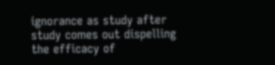ignorance as study after study comes out dispelling the efficacy of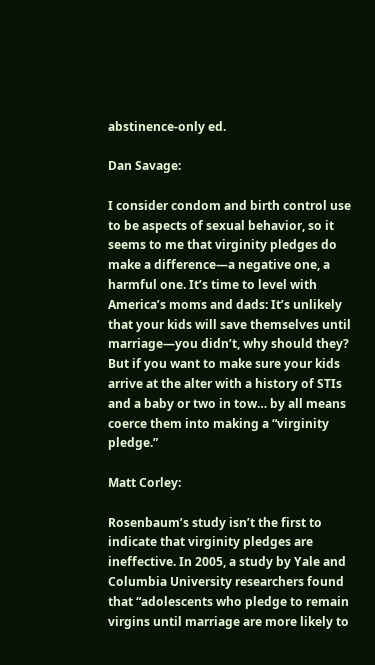abstinence-only ed.

Dan Savage:

I consider condom and birth control use to be aspects of sexual behavior, so it seems to me that virginity pledges do make a difference—a negative one, a harmful one. It’s time to level with America’s moms and dads: It’s unlikely that your kids will save themselves until marriage—you didn’t, why should they? But if you want to make sure your kids arrive at the alter with a history of STIs and a baby or two in tow… by all means coerce them into making a “virginity pledge.”

Matt Corley:

Rosenbaum’s study isn’t the first to indicate that virginity pledges are ineffective. In 2005, a study by Yale and Columbia University researchers found that “adolescents who pledge to remain virgins until marriage are more likely to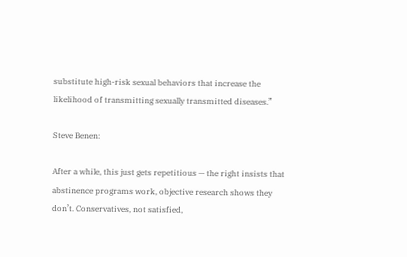substitute high-risk sexual behaviors that increase the likelihood of transmitting sexually transmitted diseases.”

Steve Benen:

After a while, this just gets repetitious — the right insists that abstinence programs work, objective research shows they don’t. Conservatives, not satisfied,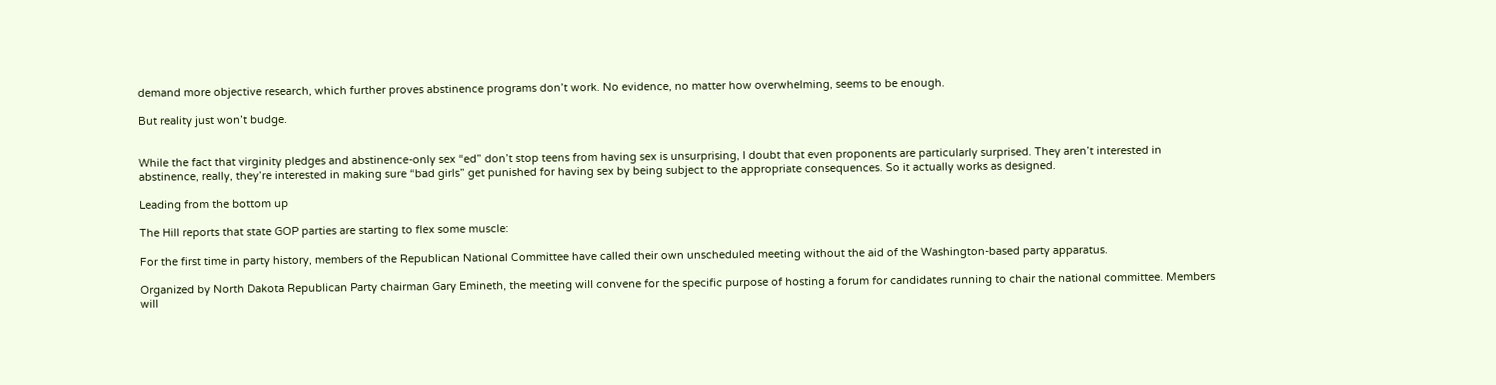demand more objective research, which further proves abstinence programs don’t work. No evidence, no matter how overwhelming, seems to be enough.

But reality just won’t budge.


While the fact that virginity pledges and abstinence-only sex “ed” don’t stop teens from having sex is unsurprising, I doubt that even proponents are particularly surprised. They aren’t interested in abstinence, really, they’re interested in making sure “bad girls” get punished for having sex by being subject to the appropriate consequences. So it actually works as designed.

Leading from the bottom up

The Hill reports that state GOP parties are starting to flex some muscle:

For the first time in party history, members of the Republican National Committee have called their own unscheduled meeting without the aid of the Washington-based party apparatus.

Organized by North Dakota Republican Party chairman Gary Emineth, the meeting will convene for the specific purpose of hosting a forum for candidates running to chair the national committee. Members will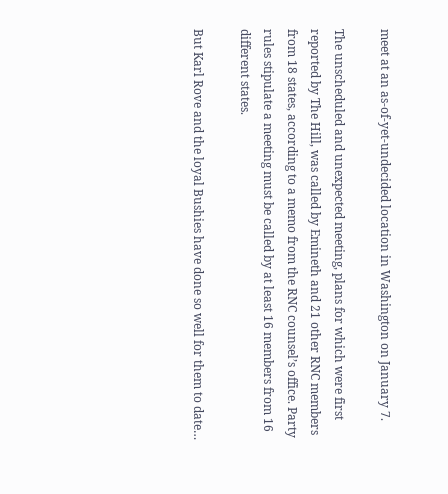meet at an as-of-yet-undecided location in Washington on January 7.

The unscheduled and unexpected meeting, plans for which were first reported by The Hill, was called by Emineth and 21 other RNC members from 18 states, according to a memo from the RNC counsel’s office. Party rules stipulate a meeting must be called by at least 16 members from 16 different states.

But Karl Rove and the loyal Bushies have done so well for them to date…